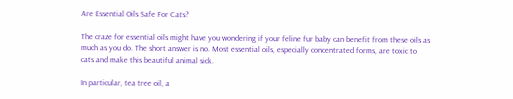Are Essential Oils Safe For Cats?

The craze for essential oils might have you wondering if your feline fur baby can benefit from these oils as much as you do. The short answer is no. Most essential oils, especially concentrated forms, are toxic to cats and make this beautiful animal sick.

In particular, tea tree oil, a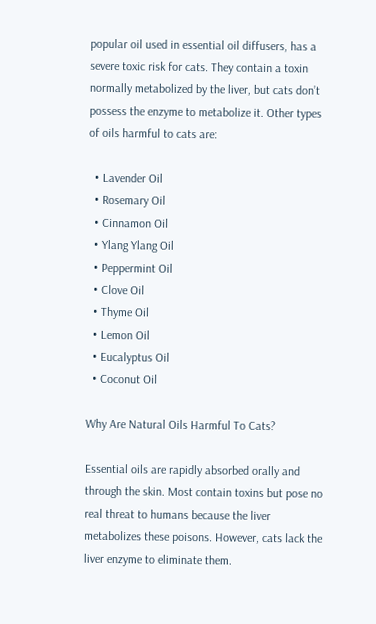popular oil used in essential oil diffusers, has a severe toxic risk for cats. They contain a toxin normally metabolized by the liver, but cats don’t possess the enzyme to metabolize it. Other types of oils harmful to cats are:

  • Lavender Oil
  • Rosemary Oil
  • Cinnamon Oil
  • Ylang Ylang Oil
  • Peppermint Oil
  • Clove Oil
  • Thyme Oil
  • Lemon Oil
  • Eucalyptus Oil
  • Coconut Oil

Why Are Natural Oils Harmful To Cats?

Essential oils are rapidly absorbed orally and through the skin. Most contain toxins but pose no real threat to humans because the liver metabolizes these poisons. However, cats lack the liver enzyme to eliminate them.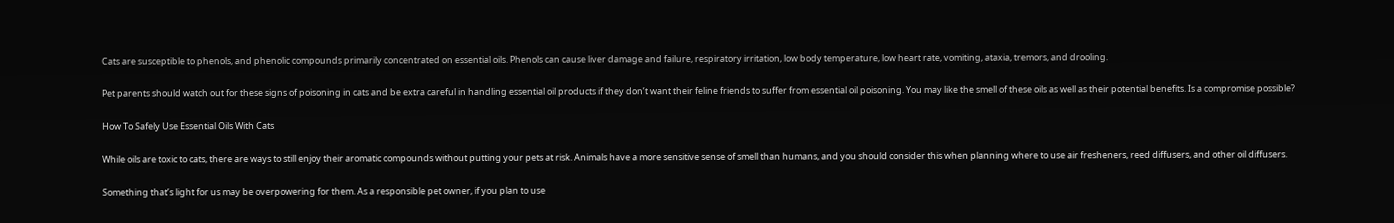Cats are susceptible to phenols, and phenolic compounds primarily concentrated on essential oils. Phenols can cause liver damage and failure, respiratory irritation, low body temperature, low heart rate, vomiting, ataxia, tremors, and drooling.

Pet parents should watch out for these signs of poisoning in cats and be extra careful in handling essential oil products if they don’t want their feline friends to suffer from essential oil poisoning. You may like the smell of these oils as well as their potential benefits. Is a compromise possible?

How To Safely Use Essential Oils With Cats

While oils are toxic to cats, there are ways to still enjoy their aromatic compounds without putting your pets at risk. Animals have a more sensitive sense of smell than humans, and you should consider this when planning where to use air fresheners, reed diffusers, and other oil diffusers.

Something that’s light for us may be overpowering for them. As a responsible pet owner, if you plan to use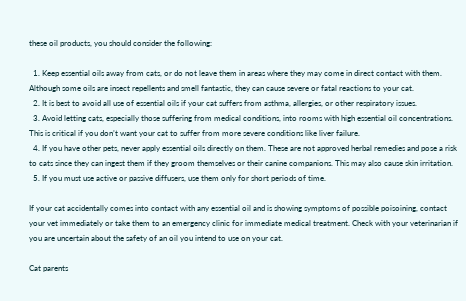these oil products, you should consider the following:

  1. Keep essential oils away from cats, or do not leave them in areas where they may come in direct contact with them. Although some oils are insect repellents and smell fantastic, they can cause severe or fatal reactions to your cat.
  2. It is best to avoid all use of essential oils if your cat suffers from asthma, allergies, or other respiratory issues.
  3. Avoid letting cats, especially those suffering from medical conditions, into rooms with high essential oil concentrations. This is critical if you don’t want your cat to suffer from more severe conditions like liver failure.
  4. If you have other pets, never apply essential oils directly on them. These are not approved herbal remedies and pose a risk to cats since they can ingest them if they groom themselves or their canine companions. This may also cause skin irritation.
  5. If you must use active or passive diffusers, use them only for short periods of time.

If your cat accidentally comes into contact with any essential oil and is showing symptoms of possible poisoining, contact your vet immediately or take them to an emergency clinic for immediate medical treatment. Check with your veterinarian if you are uncertain about the safety of an oil you intend to use on your cat.

Cat parents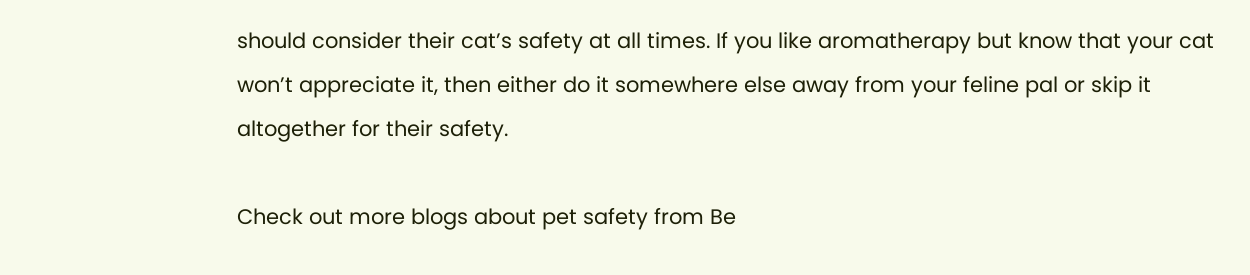should consider their cat’s safety at all times. If you like aromatherapy but know that your cat won’t appreciate it, then either do it somewhere else away from your feline pal or skip it altogether for their safety.

Check out more blogs about pet safety from Be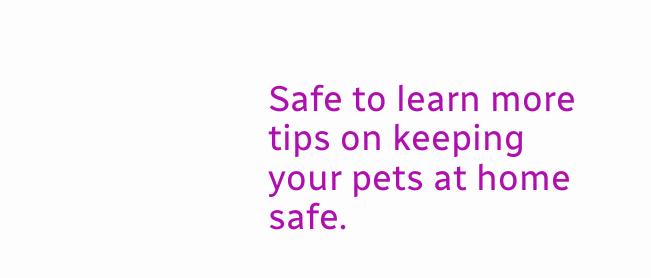Safe to learn more tips on keeping your pets at home safe.